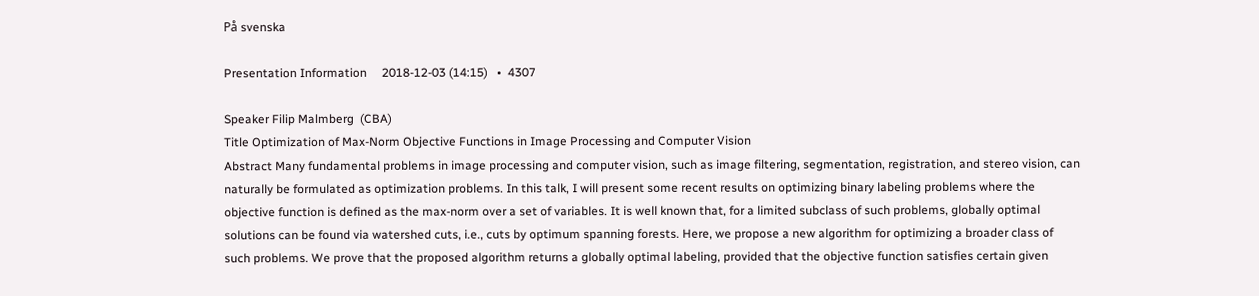På svenska

Presentation Information     2018-12-03 (14:15)   •  4307

Speaker Filip Malmberg  (CBA)
Title Optimization of Max-Norm Objective Functions in Image Processing and Computer Vision
Abstract Many fundamental problems in image processing and computer vision, such as image filtering, segmentation, registration, and stereo vision, can naturally be formulated as optimization problems. In this talk, I will present some recent results on optimizing binary labeling problems where the objective function is defined as the max-norm over a set of variables. It is well known that, for a limited subclass of such problems, globally optimal solutions can be found via watershed cuts, i.e., cuts by optimum spanning forests. Here, we propose a new algorithm for optimizing a broader class of such problems. We prove that the proposed algorithm returns a globally optimal labeling, provided that the objective function satisfies certain given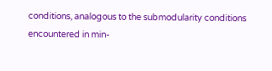conditions, analogous to the submodularity conditions encountered in min-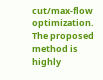cut/max-flow optimization. The proposed method is highly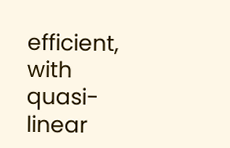efficient, with quasi-linear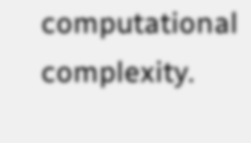computational complexity.